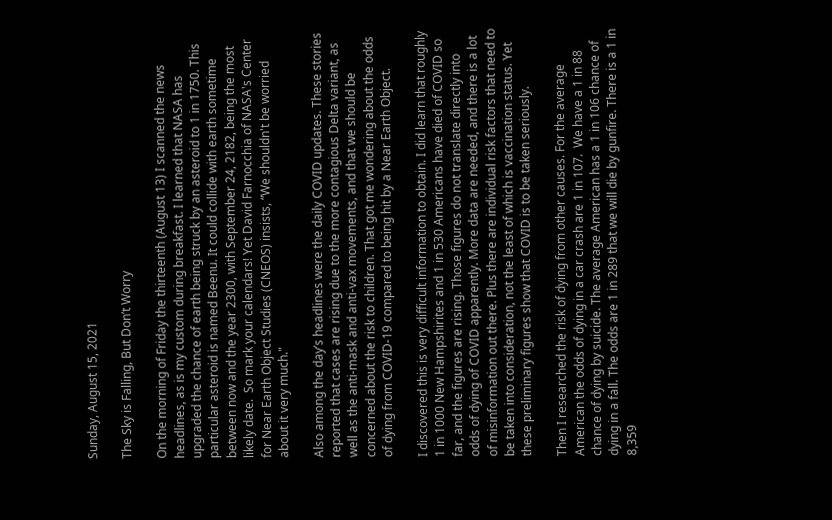Sunday, August 15, 2021

The Sky is Falling, But Don’t Worry

On the morning of Friday the thirteenth (August 13) I scanned the news headlines, as is my custom during breakfast. I learned that NASA has upgraded the chance of earth being struck by an asteroid to 1 in 1750. This particular asteroid is named Beenu. It could collide with earth sometime between now and the year 2300, with September 24, 2182, being the most likely date.  So mark your calendars! Yet David Farnocchia of NASA's Center for Near Earth Object Studies (CNEOS) insists, “We shouldn't be worried about it very much."

Also among the day’s headlines were the daily COVID updates. These stories reported that cases are rising due to the more contagious Delta variant, as well as the anti-mask and anti-vax movements, and that we should be concerned about the risk to children. That got me wondering about the odds of dying from COVID-19 compared to being hit by a Near Earth Object.

I discovered this is very difficult information to obtain. I did learn that roughly 1 in 1000 New Hampshirites and 1 in 530 Americans have died of COVID so far, and the figures are rising. Those figures do not translate directly into odds of dying of COVID apparently. More data are needed, and there is a lot of misinformation out there. Plus there are individual risk factors that need to be taken into consideration, not the least of which is vaccination status. Yet these preliminary figures show that COVID is to be taken seriously.

Then I researched the risk of dying from other causes. For the average American the odds of dying in a car crash are 1 in 107.  We have a 1 in 88 chance of dying by suicide. The average American has a 1 in 106 chance of dying in a fall. The odds are 1 in 289 that we will die by gunfire. There is a 1 in 8,359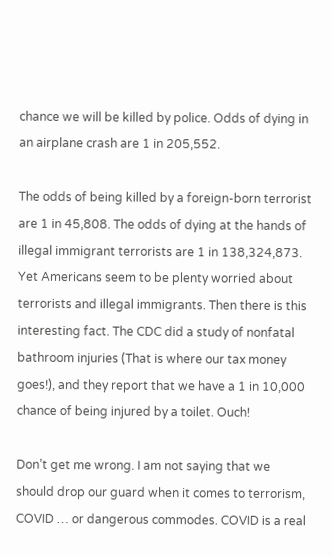chance we will be killed by police. Odds of dying in an airplane crash are 1 in 205,552.

The odds of being killed by a foreign-born terrorist are 1 in 45,808. The odds of dying at the hands of illegal immigrant terrorists are 1 in 138,324,873. Yet Americans seem to be plenty worried about terrorists and illegal immigrants. Then there is this interesting fact. The CDC did a study of nonfatal bathroom injuries (That is where our tax money goes!), and they report that we have a 1 in 10,000 chance of being injured by a toilet. Ouch!

Don’t get me wrong. I am not saying that we should drop our guard when it comes to terrorism, COVID … or dangerous commodes. COVID is a real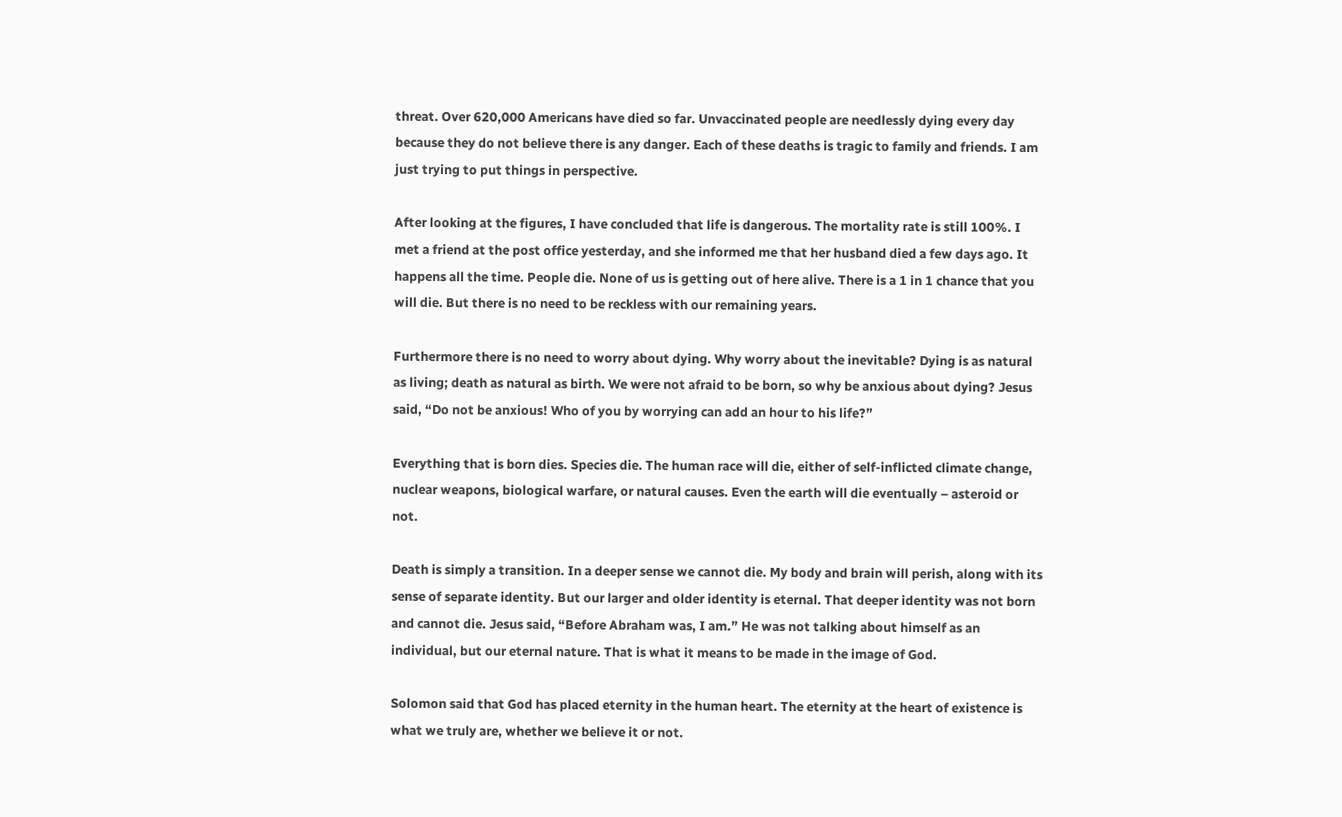threat. Over 620,000 Americans have died so far. Unvaccinated people are needlessly dying every day because they do not believe there is any danger. Each of these deaths is tragic to family and friends. I am just trying to put things in perspective.

After looking at the figures, I have concluded that life is dangerous. The mortality rate is still 100%. I met a friend at the post office yesterday, and she informed me that her husband died a few days ago. It happens all the time. People die. None of us is getting out of here alive. There is a 1 in 1 chance that you will die. But there is no need to be reckless with our remaining years.

Furthermore there is no need to worry about dying. Why worry about the inevitable? Dying is as natural as living; death as natural as birth. We were not afraid to be born, so why be anxious about dying? Jesus said, “Do not be anxious! Who of you by worrying can add an hour to his life?”

Everything that is born dies. Species die. The human race will die, either of self-inflicted climate change, nuclear weapons, biological warfare, or natural causes. Even the earth will die eventually – asteroid or not.

Death is simply a transition. In a deeper sense we cannot die. My body and brain will perish, along with its sense of separate identity. But our larger and older identity is eternal. That deeper identity was not born and cannot die. Jesus said, “Before Abraham was, I am.” He was not talking about himself as an individual, but our eternal nature. That is what it means to be made in the image of God.

Solomon said that God has placed eternity in the human heart. The eternity at the heart of existence is what we truly are, whether we believe it or not.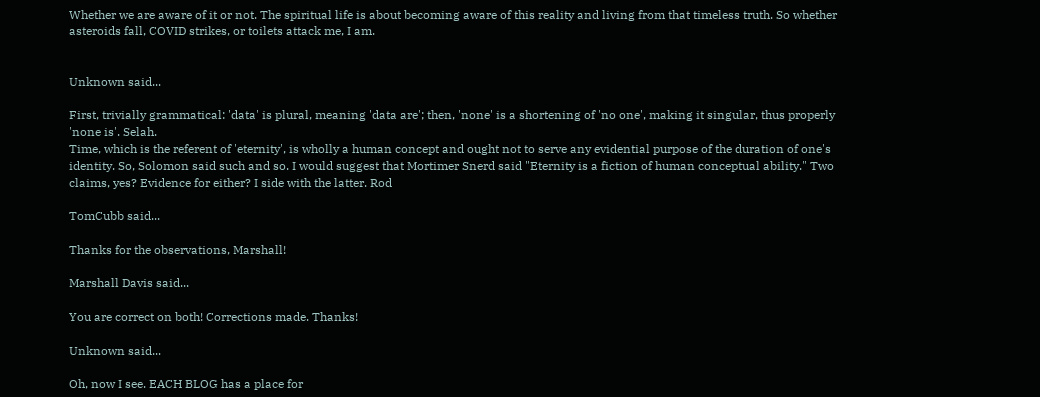Whether we are aware of it or not. The spiritual life is about becoming aware of this reality and living from that timeless truth. So whether asteroids fall, COVID strikes, or toilets attack me, I am.


Unknown said...

First, trivially grammatical: 'data' is plural, meaning 'data are'; then, 'none' is a shortening of 'no one', making it singular, thus properly 'none is'. Selah.
Time, which is the referent of 'eternity', is wholly a human concept and ought not to serve any evidential purpose of the duration of one's identity. So, Solomon said such and so. I would suggest that Mortimer Snerd said "Eternity is a fiction of human conceptual ability." Two claims, yes? Evidence for either? I side with the latter. Rod

TomCubb said...

Thanks for the observations, Marshall!

Marshall Davis said...

You are correct on both! Corrections made. Thanks!

Unknown said...

Oh, now I see. EACH BLOG has a place for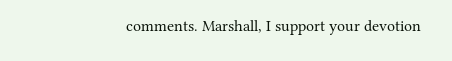comments. Marshall, I support your devotion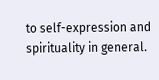to self-expression and spirituality in general.